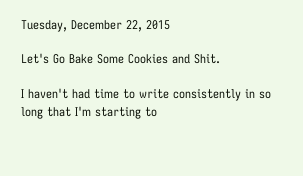Tuesday, December 22, 2015

Let's Go Bake Some Cookies and Shit.

I haven't had time to write consistently in so long that I'm starting to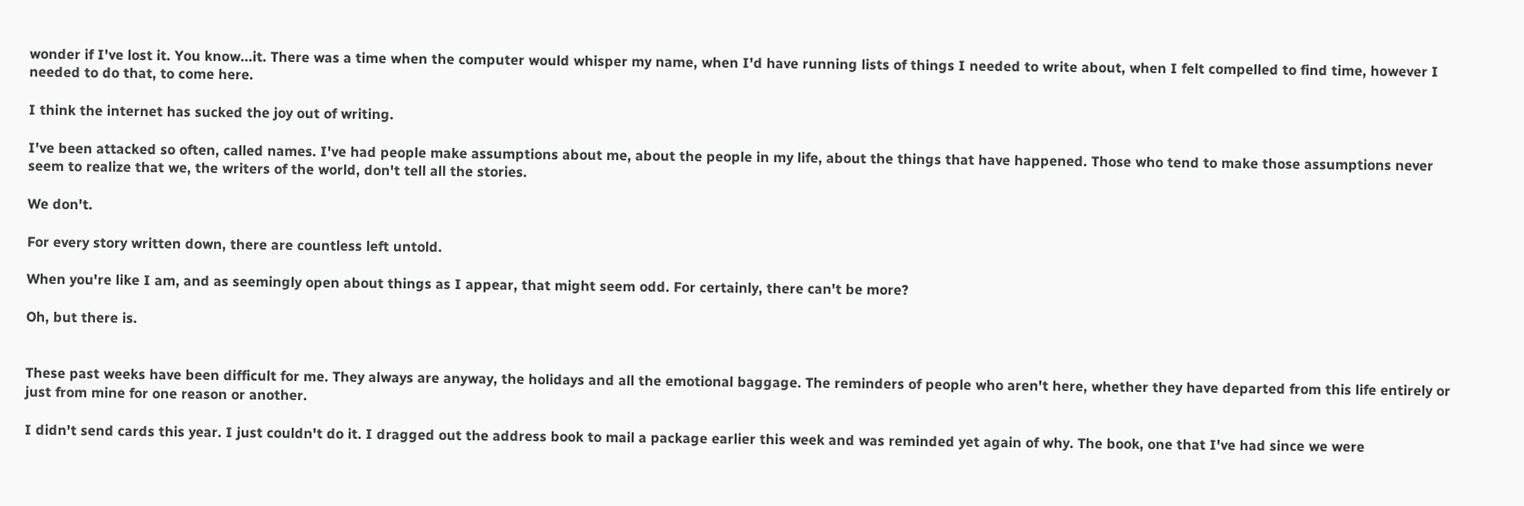wonder if I've lost it. You know...it. There was a time when the computer would whisper my name, when I'd have running lists of things I needed to write about, when I felt compelled to find time, however I needed to do that, to come here.

I think the internet has sucked the joy out of writing.

I've been attacked so often, called names. I've had people make assumptions about me, about the people in my life, about the things that have happened. Those who tend to make those assumptions never seem to realize that we, the writers of the world, don't tell all the stories.

We don't.

For every story written down, there are countless left untold.

When you're like I am, and as seemingly open about things as I appear, that might seem odd. For certainly, there can't be more?

Oh, but there is.


These past weeks have been difficult for me. They always are anyway, the holidays and all the emotional baggage. The reminders of people who aren't here, whether they have departed from this life entirely or just from mine for one reason or another.

I didn't send cards this year. I just couldn't do it. I dragged out the address book to mail a package earlier this week and was reminded yet again of why. The book, one that I've had since we were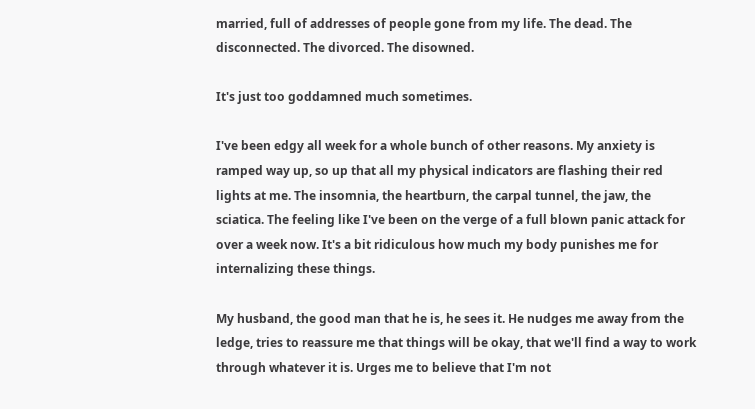married, full of addresses of people gone from my life. The dead. The disconnected. The divorced. The disowned.

It's just too goddamned much sometimes.

I've been edgy all week for a whole bunch of other reasons. My anxiety is ramped way up, so up that all my physical indicators are flashing their red lights at me. The insomnia, the heartburn, the carpal tunnel, the jaw, the sciatica. The feeling like I've been on the verge of a full blown panic attack for over a week now. It's a bit ridiculous how much my body punishes me for internalizing these things.

My husband, the good man that he is, he sees it. He nudges me away from the ledge, tries to reassure me that things will be okay, that we'll find a way to work through whatever it is. Urges me to believe that I'm not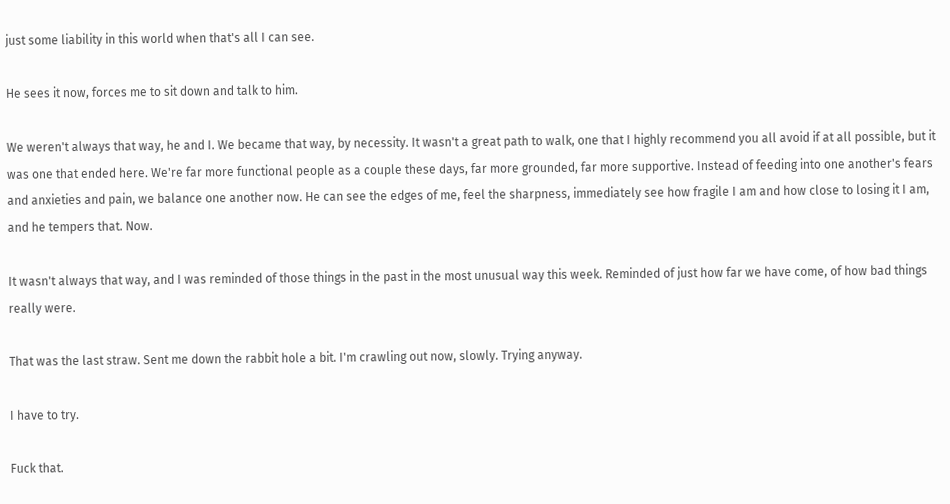just some liability in this world when that's all I can see.

He sees it now, forces me to sit down and talk to him.

We weren't always that way, he and I. We became that way, by necessity. It wasn't a great path to walk, one that I highly recommend you all avoid if at all possible, but it was one that ended here. We're far more functional people as a couple these days, far more grounded, far more supportive. Instead of feeding into one another's fears and anxieties and pain, we balance one another now. He can see the edges of me, feel the sharpness, immediately see how fragile I am and how close to losing it I am, and he tempers that. Now.

It wasn't always that way, and I was reminded of those things in the past in the most unusual way this week. Reminded of just how far we have come, of how bad things really were.

That was the last straw. Sent me down the rabbit hole a bit. I'm crawling out now, slowly. Trying anyway.

I have to try.

Fuck that.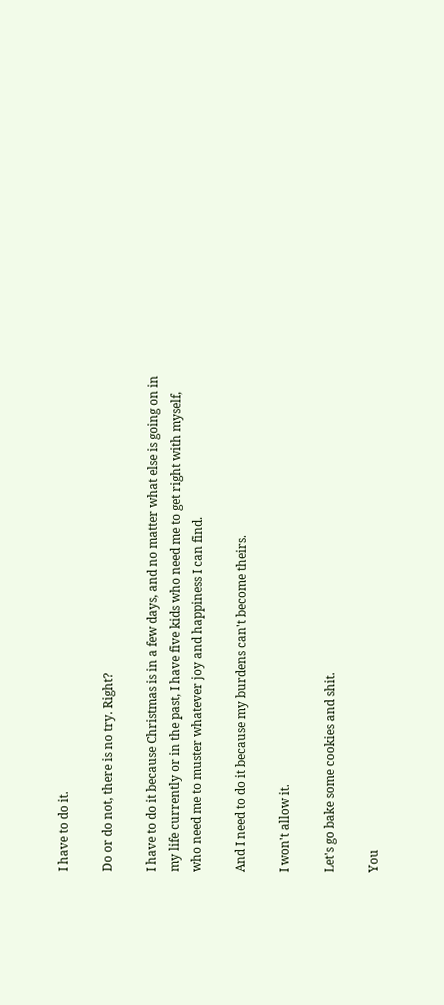I have to do it.

Do or do not, there is no try. Right?

I have to do it because Christmas is in a few days, and no matter what else is going on in my life currently or in the past, I have five kids who need me to get right with myself, who need me to muster whatever joy and happiness I can find.

And I need to do it because my burdens can't become theirs.

I won't allow it.

Let's go bake some cookies and shit.

You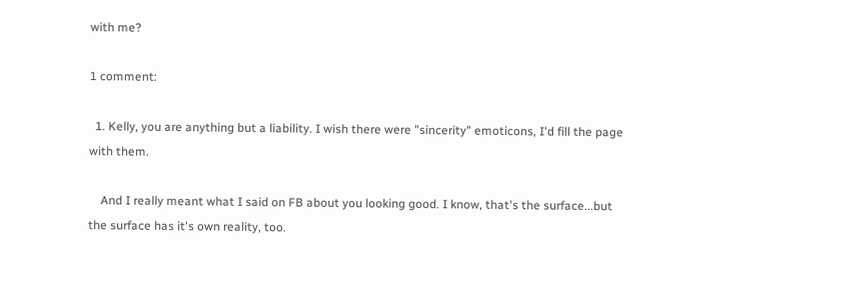with me?

1 comment:

  1. Kelly, you are anything but a liability. I wish there were "sincerity" emoticons, I'd fill the page with them.

    And I really meant what I said on FB about you looking good. I know, that's the surface...but the surface has it's own reality, too.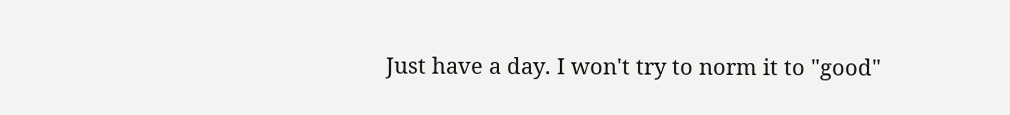Just have a day. I won't try to norm it to "good"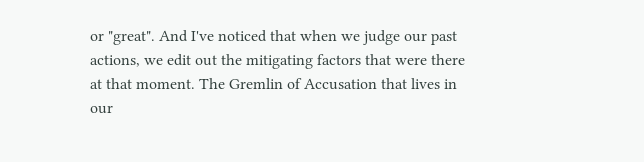or "great". And I've noticed that when we judge our past actions, we edit out the mitigating factors that were there at that moment. The Gremlin of Accusation that lives in our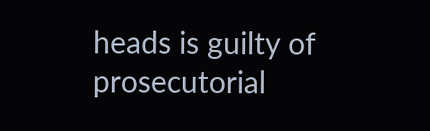heads is guilty of prosecutorial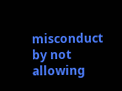misconduct by not allowing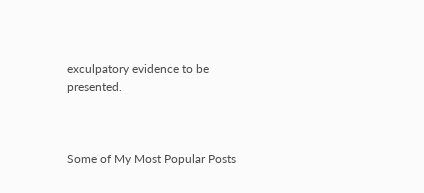exculpatory evidence to be presented.



Some of My Most Popular Posts